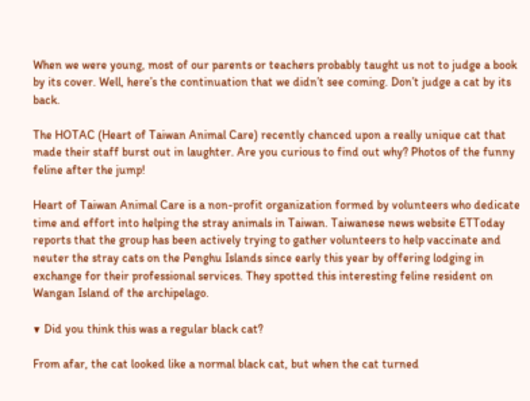When we were young, most of our parents or teachers probably taught us not to judge a book by its cover. Well, here’s the continuation that we didn’t see coming. Don’t judge a cat by its back.

The HOTAC (Heart of Taiwan Animal Care) recently chanced upon a really unique cat that made their staff burst out in laughter. Are you curious to find out why? Photos of the funny feline after the jump!

Heart of Taiwan Animal Care is a non-profit organization formed by volunteers who dedicate time and effort into helping the stray animals in Taiwan. Taiwanese news website ETToday reports that the group has been actively trying to gather volunteers to help vaccinate and neuter the stray cats on the Penghu Islands since early this year by offering lodging in exchange for their professional services. They spotted this interesting feline resident on Wangan Island of the archipelago.

▼ Did you think this was a regular black cat?

From afar, the cat looked like a normal black cat, but when the cat turned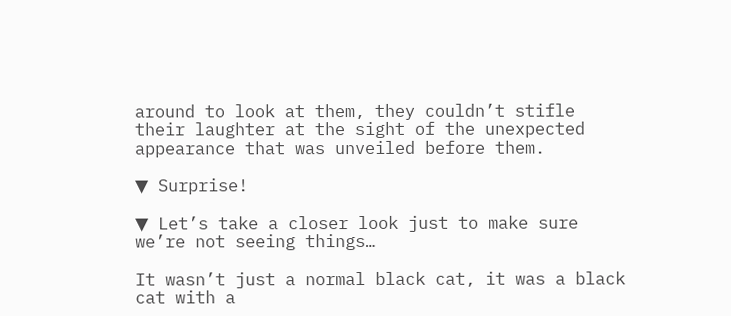around to look at them, they couldn’t stifle their laughter at the sight of the unexpected appearance that was unveiled before them.

▼ Surprise!

▼ Let’s take a closer look just to make sure we’re not seeing things…

It wasn’t just a normal black cat, it was a black cat with a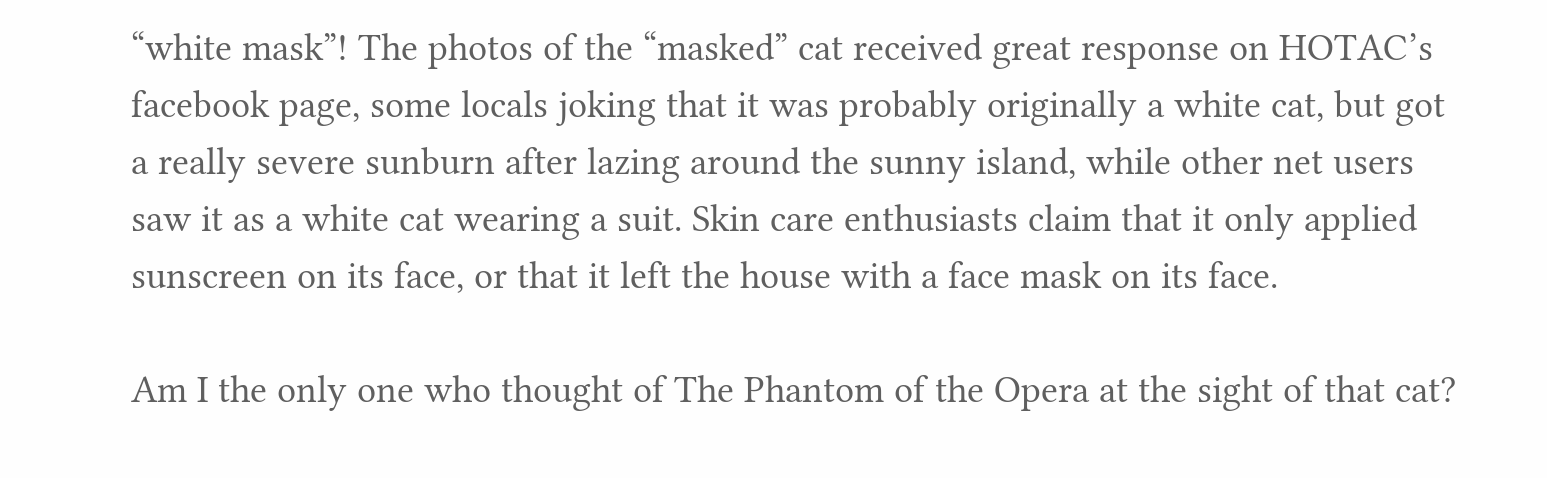“white mask”! The photos of the “masked” cat received great response on HOTAC’s facebook page, some locals joking that it was probably originally a white cat, but got a really severe sunburn after lazing around the sunny island, while other net users saw it as a white cat wearing a suit. Skin care enthusiasts claim that it only applied sunscreen on its face, or that it left the house with a face mask on its face.

Am I the only one who thought of The Phantom of the Opera at the sight of that cat?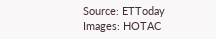Source: ETToday
Images: HOTAC